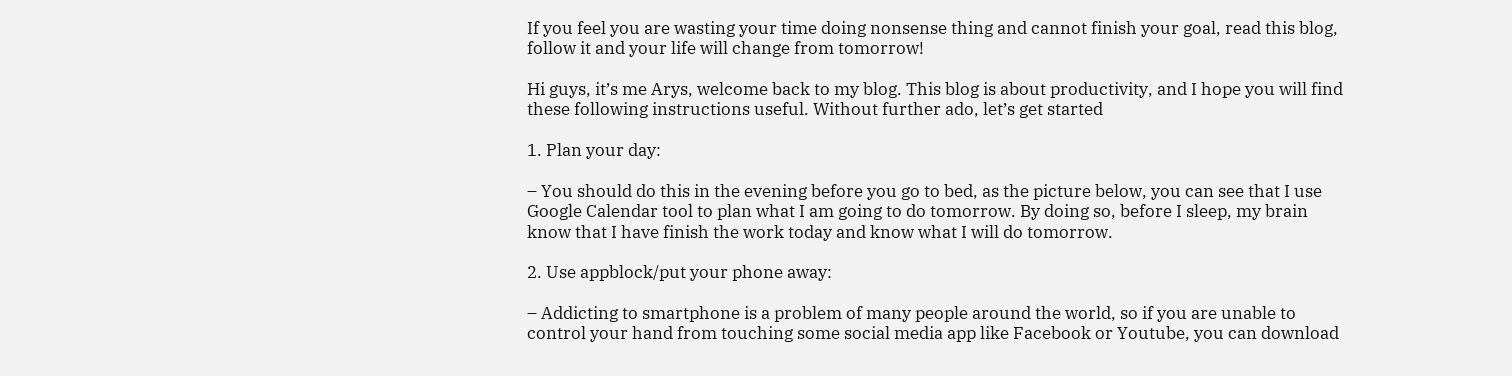If you feel you are wasting your time doing nonsense thing and cannot finish your goal, read this blog, follow it and your life will change from tomorrow!

Hi guys, it’s me Arys, welcome back to my blog. This blog is about productivity, and I hope you will find these following instructions useful. Without further ado, let’s get started

1. Plan your day:

– You should do this in the evening before you go to bed, as the picture below, you can see that I use Google Calendar tool to plan what I am going to do tomorrow. By doing so, before I sleep, my brain know that I have finish the work today and know what I will do tomorrow.

2. Use appblock/put your phone away:

– Addicting to smartphone is a problem of many people around the world, so if you are unable to control your hand from touching some social media app like Facebook or Youtube, you can download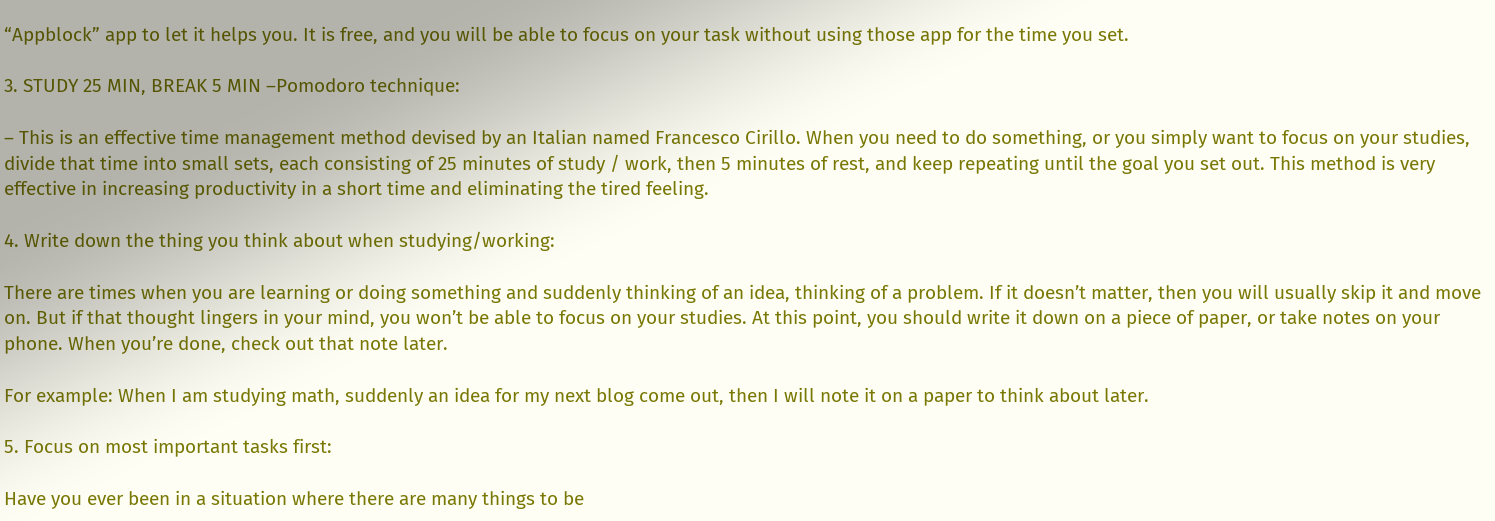“Appblock” app to let it helps you. It is free, and you will be able to focus on your task without using those app for the time you set.

3. STUDY 25 MIN, BREAK 5 MIN –Pomodoro technique:

– This is an effective time management method devised by an Italian named Francesco Cirillo. When you need to do something, or you simply want to focus on your studies, divide that time into small sets, each consisting of 25 minutes of study / work, then 5 minutes of rest, and keep repeating until the goal you set out. This method is very effective in increasing productivity in a short time and eliminating the tired feeling.

4. Write down the thing you think about when studying/working:

There are times when you are learning or doing something and suddenly thinking of an idea, thinking of a problem. If it doesn’t matter, then you will usually skip it and move on. But if that thought lingers in your mind, you won’t be able to focus on your studies. At this point, you should write it down on a piece of paper, or take notes on your phone. When you’re done, check out that note later.

For example: When I am studying math, suddenly an idea for my next blog come out, then I will note it on a paper to think about later.

5. Focus on most important tasks first:

Have you ever been in a situation where there are many things to be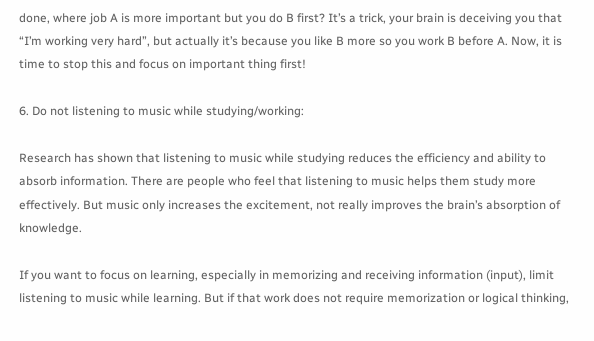done, where job A is more important but you do B first? It’s a trick, your brain is deceiving you that “I’m working very hard”, but actually it’s because you like B more so you work B before A. Now, it is time to stop this and focus on important thing first!

6. Do not listening to music while studying/working:

Research has shown that listening to music while studying reduces the efficiency and ability to absorb information. There are people who feel that listening to music helps them study more effectively. But music only increases the excitement, not really improves the brain’s absorption of knowledge.

If you want to focus on learning, especially in memorizing and receiving information (input), limit listening to music while learning. But if that work does not require memorization or logical thinking,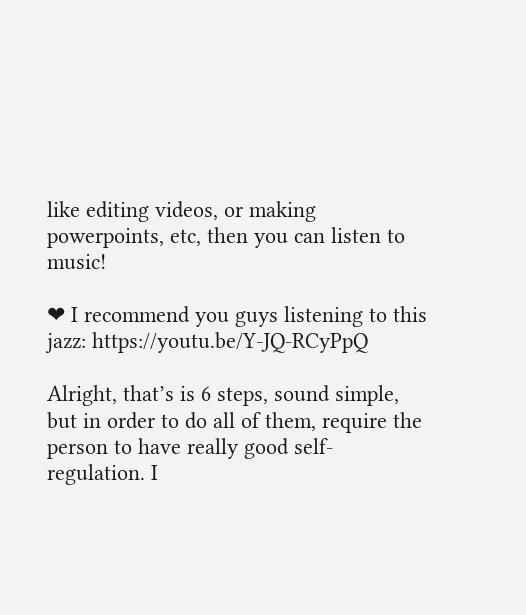like editing videos, or making powerpoints, etc, then you can listen to music!

❤ I recommend you guys listening to this jazz: https://youtu.be/Y-JQ-RCyPpQ

Alright, that’s is 6 steps, sound simple, but in order to do all of them, require the person to have really good self-regulation. I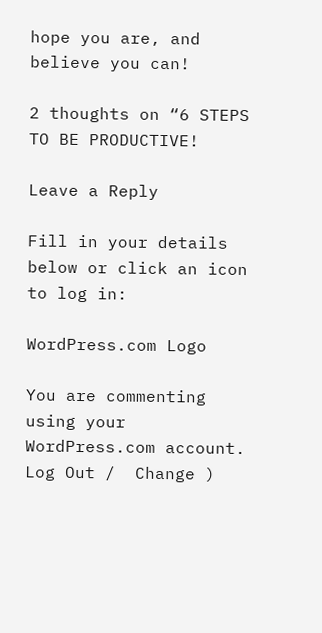hope you are, and believe you can!

2 thoughts on “6 STEPS TO BE PRODUCTIVE!

Leave a Reply

Fill in your details below or click an icon to log in:

WordPress.com Logo

You are commenting using your WordPress.com account. Log Out /  Change )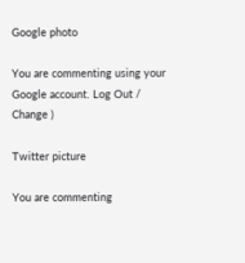Google photo

You are commenting using your Google account. Log Out /  Change )

Twitter picture

You are commenting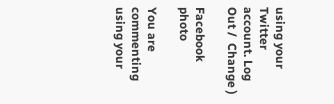using your Twitter account. Log Out /  Change )

Facebook photo

You are commenting using your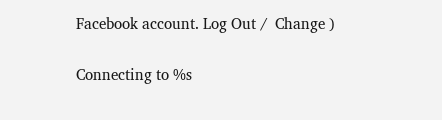Facebook account. Log Out /  Change )

Connecting to %s